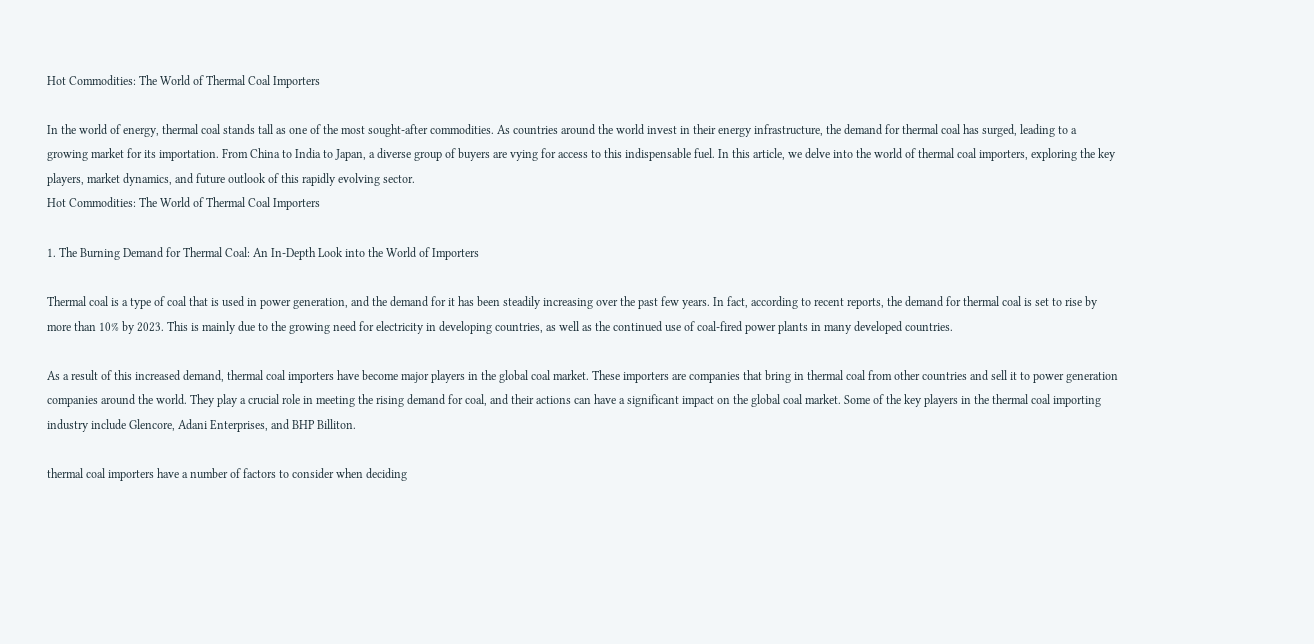Hot Commodities: The World of Thermal Coal Importers

In the world of energy, thermal coal stands tall as one of the most sought-after commodities. As countries around the world invest in their energy infrastructure, the demand for thermal coal has surged, leading to a growing market for its importation. From China to India to Japan, a diverse group of buyers are vying for access to this indispensable fuel. In this article, we delve into the world of thermal coal importers, exploring the key players, market dynamics, and future outlook of this rapidly evolving sector.
Hot Commodities: The World of Thermal Coal Importers

1. The Burning Demand for Thermal Coal: An In-Depth Look into the World of Importers

Thermal coal is a type of coal that is used in power generation, and the demand for it has been steadily increasing over the past few years. In fact, according to recent reports, the demand for thermal coal is set to rise by more than 10% by 2023. This is mainly due to the growing need for electricity in developing countries, as well as the continued use of coal-fired power plants in many developed countries.

As a result of this increased demand, thermal coal importers have become major players in the global coal market. These importers are companies that bring in thermal coal from other countries and sell it to power generation companies around the world. They play a crucial role in meeting the rising demand for coal, and their actions can have a significant impact on the global coal market. Some of the key players in the thermal coal importing industry include Glencore, Adani Enterprises, and BHP Billiton.

thermal coal importers have a number of factors to consider when deciding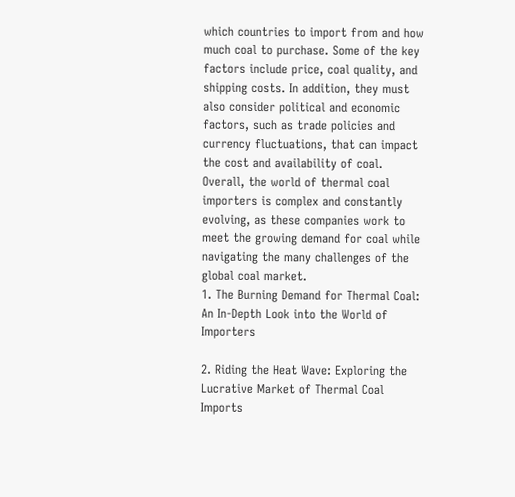which countries to import from and how much coal to purchase. Some of the key factors include price, coal quality, and shipping costs. In addition, they must also consider political and economic factors, such as trade policies and currency fluctuations, that can impact the cost and availability of coal. Overall, the world of thermal coal importers is complex and constantly evolving, as these companies work to meet the growing demand for coal while navigating the many challenges of the global coal market.
1. The Burning Demand for Thermal Coal: An In-Depth Look into the World of Importers

2. Riding the Heat Wave: Exploring the Lucrative Market of Thermal Coal Imports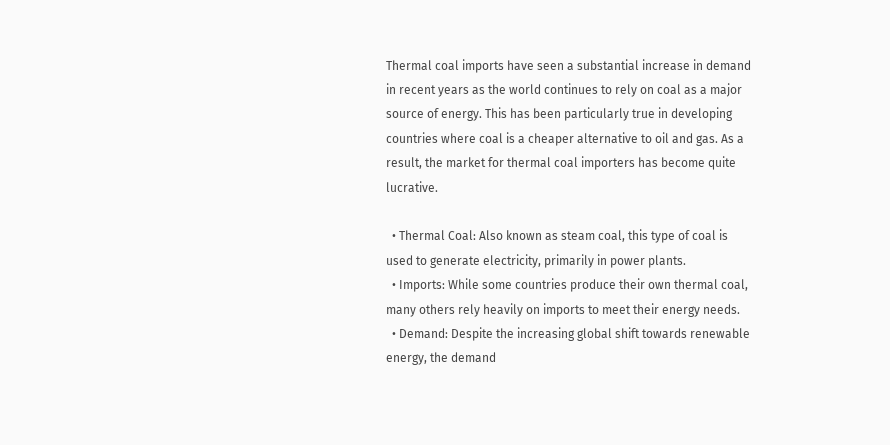Thermal coal imports have seen a substantial increase in demand in recent years as the world continues to rely on coal as a major source of energy. This has been particularly true in developing countries where coal is a cheaper alternative to oil and gas. As a result, the market for thermal coal importers has become quite lucrative.

  • Thermal Coal: Also known as steam coal, this type of coal is used to generate electricity, primarily in power plants.
  • Imports: While some countries produce their own thermal coal, many others rely heavily on imports to meet their energy needs.
  • Demand: Despite the increasing global shift towards renewable energy, the demand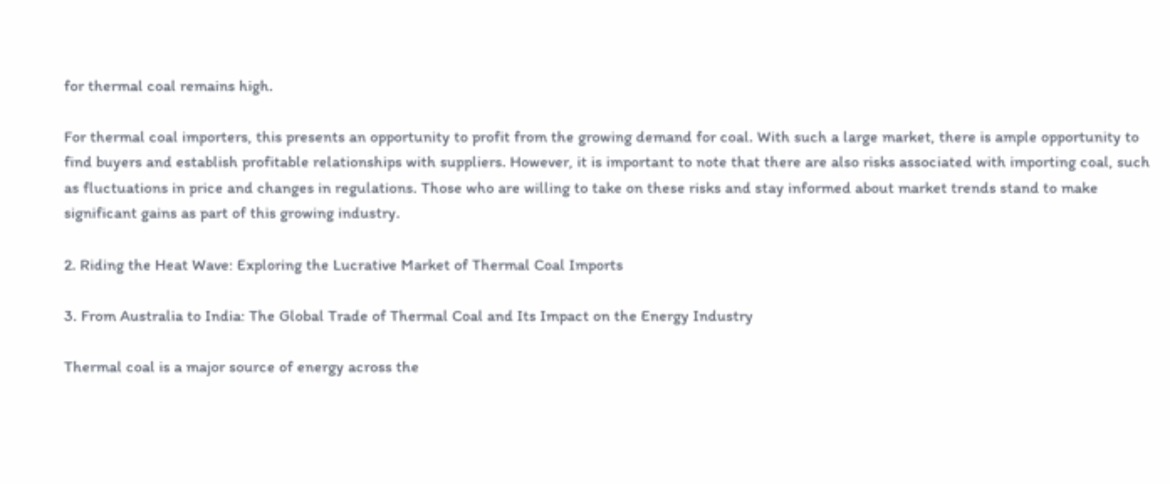for thermal coal remains high.

For thermal coal importers, this presents an opportunity to profit from the growing demand for coal. With such a large market, there is ample opportunity to find buyers and establish profitable relationships with suppliers. However, it is important to note that there are also risks associated with importing coal, such as fluctuations in price and changes in regulations. Those who are willing to take on these risks and stay informed about market trends stand to make significant gains as part of this growing industry.

2. Riding the Heat Wave: Exploring the Lucrative Market of Thermal Coal Imports

3. From Australia to India: The Global Trade of Thermal Coal and Its Impact on the Energy Industry

Thermal coal is a major source of energy across the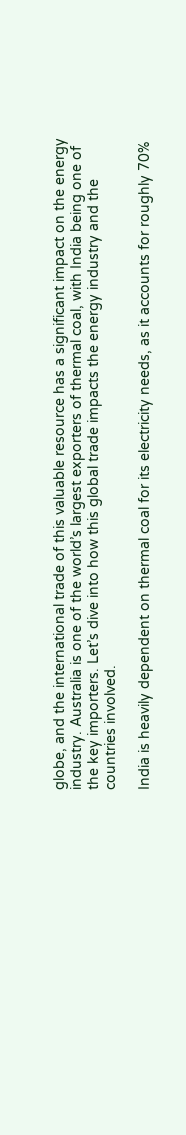globe, and the international trade of this valuable resource has a significant impact on the energy industry. Australia is one of the world’s largest exporters of thermal coal, with India being one of the key importers. Let’s dive into how this global trade impacts the energy industry and the countries involved.

India is heavily dependent on thermal coal for its electricity needs, as it accounts for roughly 70%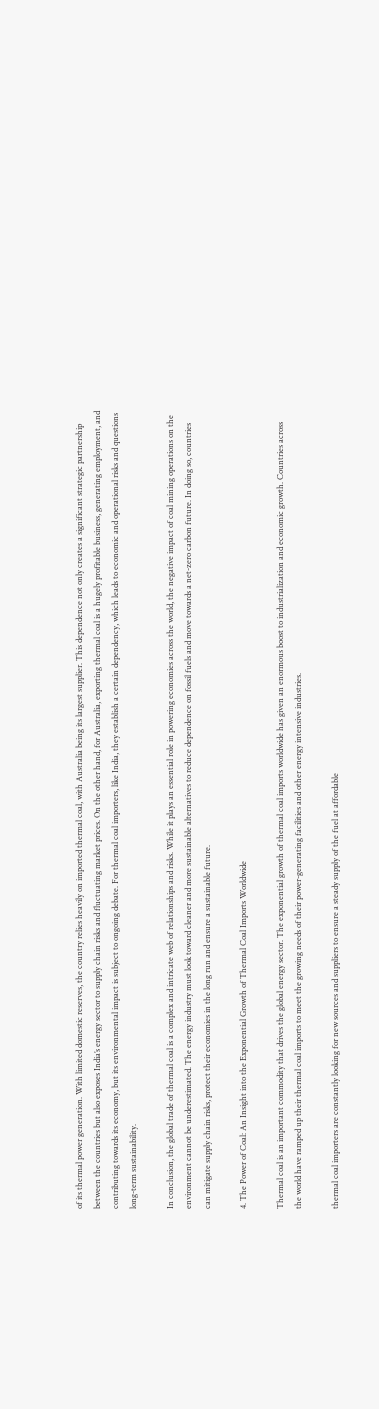of its thermal power generation. With limited domestic reserves, the country relies heavily on imported thermal coal, with Australia being its largest supplier. This dependence not only creates a significant strategic partnership between the countries but also exposes India’s energy sector to supply chain risks and fluctuating market prices. On the other hand, for Australia, exporting thermal coal is a hugely profitable business, generating employment, and contributing towards its economy, but its environmental impact is subject to ongoing debate. For thermal coal importers, like India, they establish a certain dependency, which leads to economic and operational risks and questions long-term sustainability.

In conclusion, the global trade of thermal coal is a complex and intricate web of relationships and risks. While it plays an essential role in powering economies across the world, the negative impact of coal mining operations on the environment cannot be underestimated. The energy industry must look toward cleaner and more sustainable alternatives to reduce dependence on fossil fuels and move towards a net-zero carbon future. In doing so, countries can mitigate supply chain risks, protect their economies in the long run and ensure a sustainable future.

4. The Power of Coal: An Insight into the Exponential Growth of Thermal Coal Imports Worldwide

Thermal coal is an important commodity that drives the global energy sector. The exponential growth of thermal coal imports worldwide has given an enormous boost to industrialization and economic growth. Countries across the world have ramped up their thermal coal imports to meet the growing needs of their power-generating facilities and other energy intensive industries.

thermal coal importers are constantly looking for new sources and suppliers to ensure a steady supply of the fuel at affordable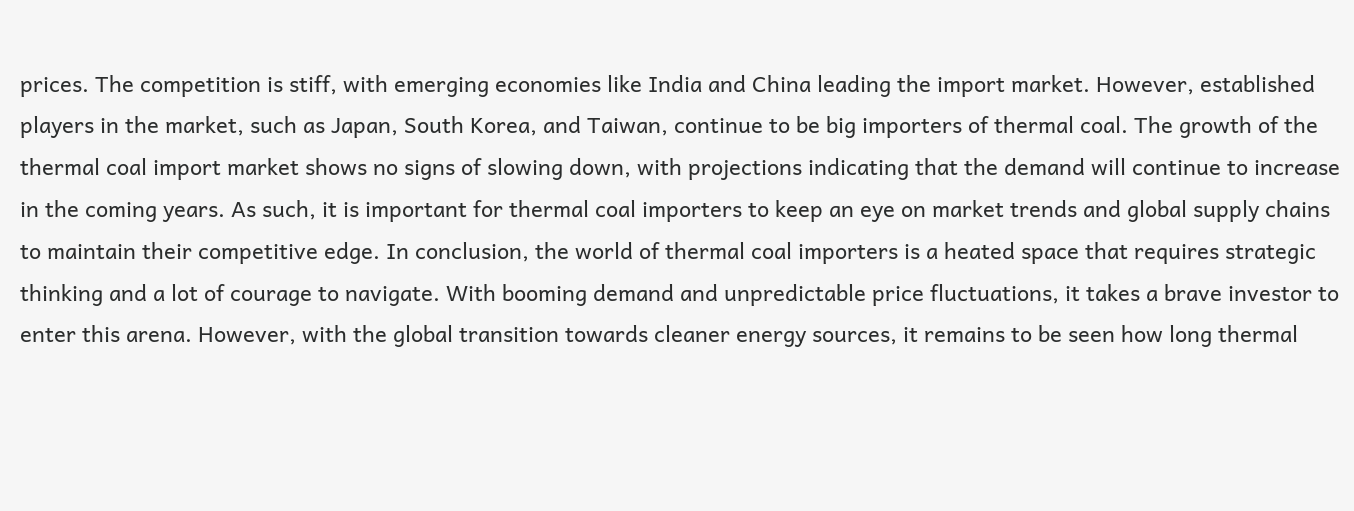prices. The competition is stiff, with emerging economies like India and China leading the import market. However, established players in the market, such as Japan, South Korea, and Taiwan, continue to be big importers of thermal coal. The growth of the thermal coal import market shows no signs of slowing down, with projections indicating that the demand will continue to increase in the coming years. As such, it is important for thermal coal importers to keep an eye on market trends and global supply chains to maintain their competitive edge. In conclusion, the world of thermal coal importers is a heated space that requires strategic thinking and a lot of courage to navigate. With booming demand and unpredictable price fluctuations, it takes a brave investor to enter this arena. However, with the global transition towards cleaner energy sources, it remains to be seen how long thermal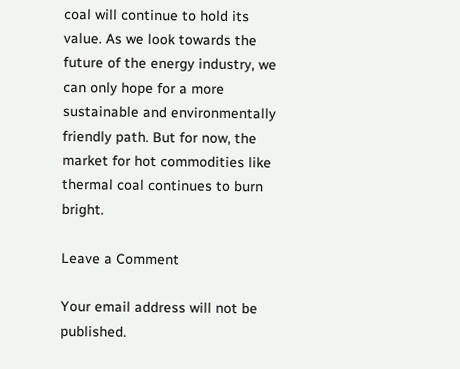coal will continue to hold its value. As we look towards the future of the energy industry, we can only hope for a more sustainable and environmentally friendly path. But for now, the market for hot commodities like thermal coal continues to burn bright.

Leave a Comment

Your email address will not be published.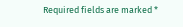Required fields are marked *